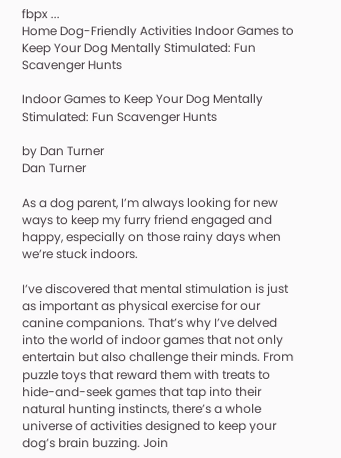fbpx ...
Home Dog-Friendly Activities Indoor Games to Keep Your Dog Mentally Stimulated: Fun Scavenger Hunts

Indoor Games to Keep Your Dog Mentally Stimulated: Fun Scavenger Hunts

by Dan Turner
Dan Turner

As a dog parent, I’m always looking for new ways to keep my furry friend engaged and happy, especially on those rainy days when we’re stuck indoors.

I’ve discovered that mental stimulation is just as important as physical exercise for our canine companions. That’s why I’ve delved into the world of indoor games that not only entertain but also challenge their minds. From puzzle toys that reward them with treats to hide-and-seek games that tap into their natural hunting instincts, there’s a whole universe of activities designed to keep your dog’s brain buzzing. Join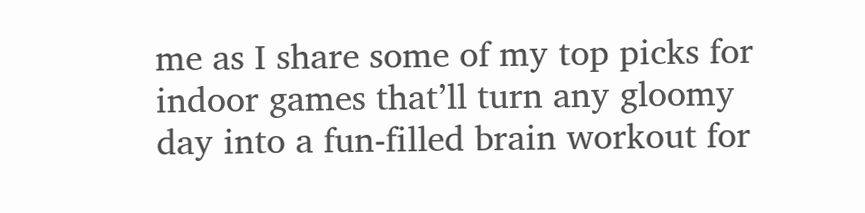me as I share some of my top picks for indoor games that’ll turn any gloomy day into a fun-filled brain workout for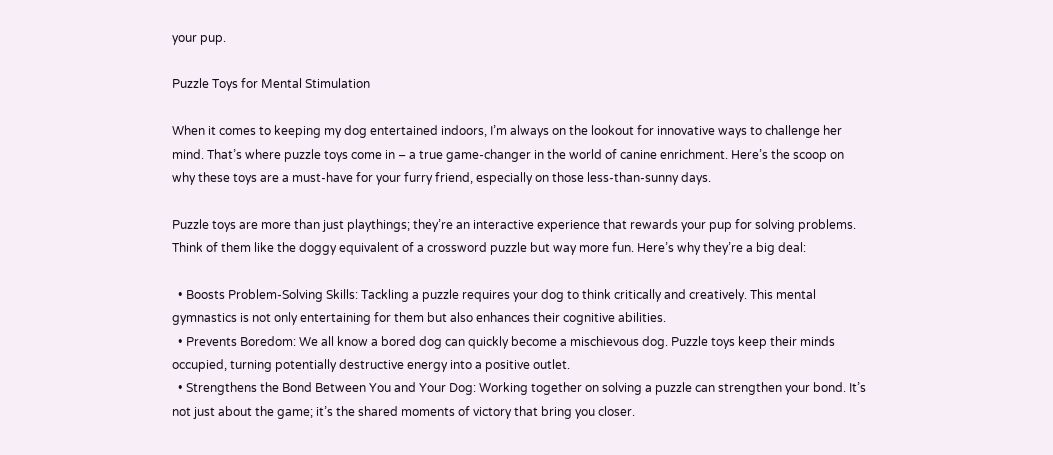your pup.

Puzzle Toys for Mental Stimulation

When it comes to keeping my dog entertained indoors, I’m always on the lookout for innovative ways to challenge her mind. That’s where puzzle toys come in – a true game-changer in the world of canine enrichment. Here’s the scoop on why these toys are a must-have for your furry friend, especially on those less-than-sunny days.

Puzzle toys are more than just playthings; they’re an interactive experience that rewards your pup for solving problems. Think of them like the doggy equivalent of a crossword puzzle but way more fun. Here’s why they’re a big deal:

  • Boosts Problem-Solving Skills: Tackling a puzzle requires your dog to think critically and creatively. This mental gymnastics is not only entertaining for them but also enhances their cognitive abilities.
  • Prevents Boredom: We all know a bored dog can quickly become a mischievous dog. Puzzle toys keep their minds occupied, turning potentially destructive energy into a positive outlet.
  • Strengthens the Bond Between You and Your Dog: Working together on solving a puzzle can strengthen your bond. It’s not just about the game; it’s the shared moments of victory that bring you closer.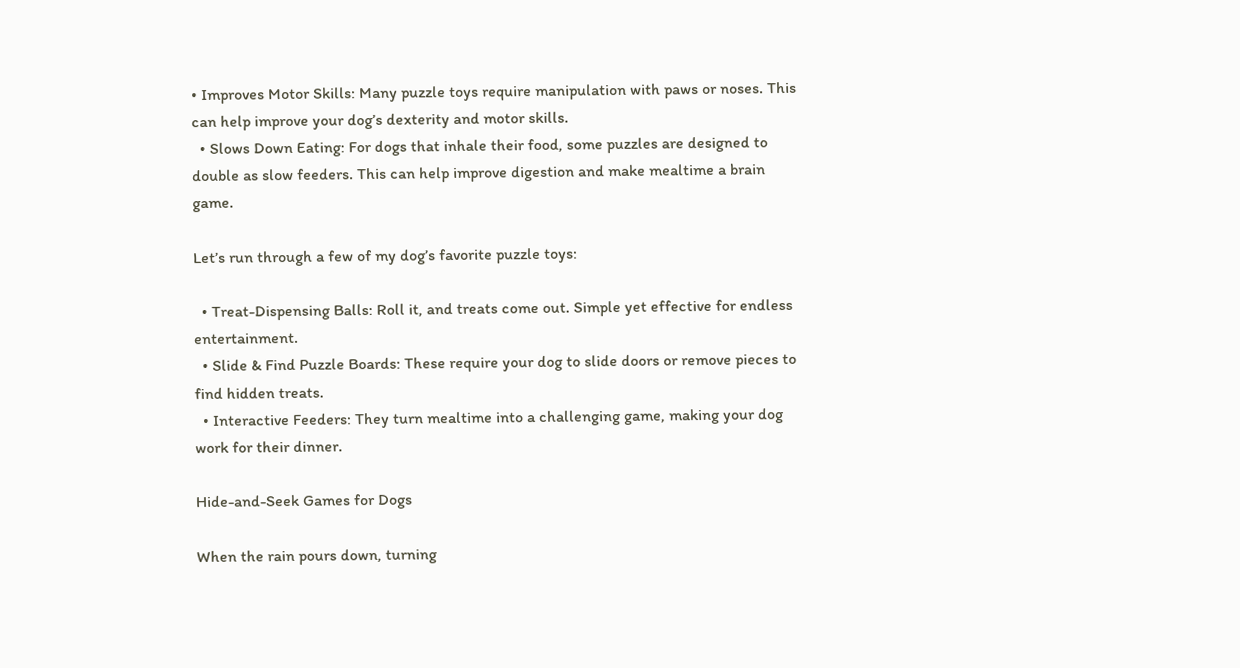• Improves Motor Skills: Many puzzle toys require manipulation with paws or noses. This can help improve your dog’s dexterity and motor skills.
  • Slows Down Eating: For dogs that inhale their food, some puzzles are designed to double as slow feeders. This can help improve digestion and make mealtime a brain game.

Let’s run through a few of my dog’s favorite puzzle toys:

  • Treat-Dispensing Balls: Roll it, and treats come out. Simple yet effective for endless entertainment.
  • Slide & Find Puzzle Boards: These require your dog to slide doors or remove pieces to find hidden treats.
  • Interactive Feeders: They turn mealtime into a challenging game, making your dog work for their dinner.

Hide-and-Seek Games for Dogs

When the rain pours down, turning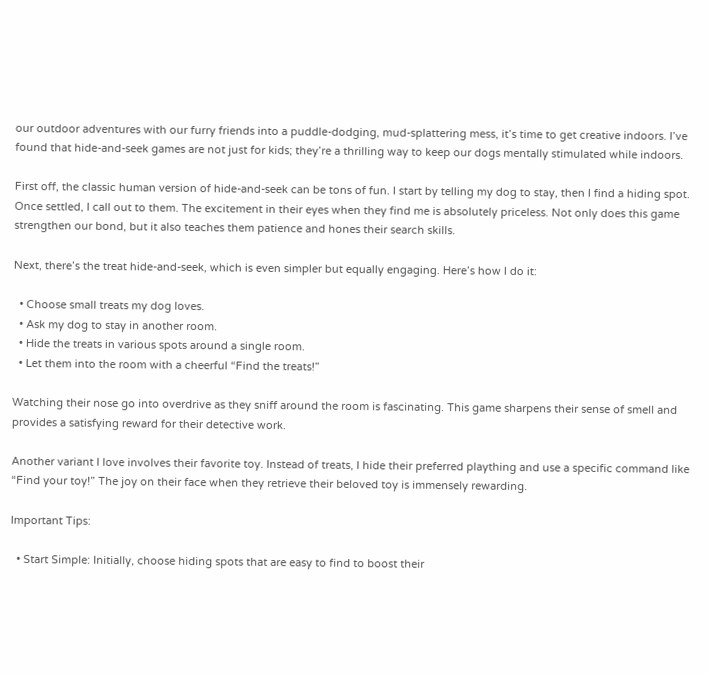our outdoor adventures with our furry friends into a puddle-dodging, mud-splattering mess, it’s time to get creative indoors. I’ve found that hide-and-seek games are not just for kids; they’re a thrilling way to keep our dogs mentally stimulated while indoors.

First off, the classic human version of hide-and-seek can be tons of fun. I start by telling my dog to stay, then I find a hiding spot. Once settled, I call out to them. The excitement in their eyes when they find me is absolutely priceless. Not only does this game strengthen our bond, but it also teaches them patience and hones their search skills.

Next, there’s the treat hide-and-seek, which is even simpler but equally engaging. Here’s how I do it:

  • Choose small treats my dog loves.
  • Ask my dog to stay in another room.
  • Hide the treats in various spots around a single room.
  • Let them into the room with a cheerful “Find the treats!”

Watching their nose go into overdrive as they sniff around the room is fascinating. This game sharpens their sense of smell and provides a satisfying reward for their detective work.

Another variant I love involves their favorite toy. Instead of treats, I hide their preferred plaything and use a specific command like “Find your toy!” The joy on their face when they retrieve their beloved toy is immensely rewarding.

Important Tips:

  • Start Simple: Initially, choose hiding spots that are easy to find to boost their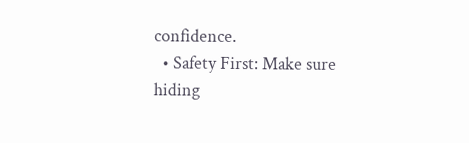confidence.
  • Safety First: Make sure hiding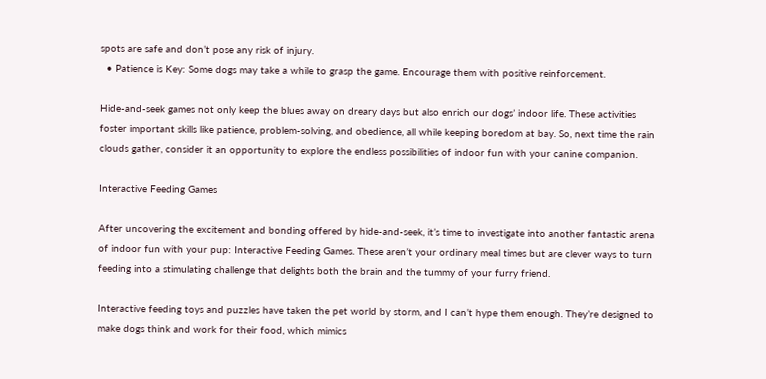spots are safe and don’t pose any risk of injury.
  • Patience is Key: Some dogs may take a while to grasp the game. Encourage them with positive reinforcement.

Hide-and-seek games not only keep the blues away on dreary days but also enrich our dogs’ indoor life. These activities foster important skills like patience, problem-solving, and obedience, all while keeping boredom at bay. So, next time the rain clouds gather, consider it an opportunity to explore the endless possibilities of indoor fun with your canine companion.

Interactive Feeding Games

After uncovering the excitement and bonding offered by hide-and-seek, it’s time to investigate into another fantastic arena of indoor fun with your pup: Interactive Feeding Games. These aren’t your ordinary meal times but are clever ways to turn feeding into a stimulating challenge that delights both the brain and the tummy of your furry friend.

Interactive feeding toys and puzzles have taken the pet world by storm, and I can’t hype them enough. They’re designed to make dogs think and work for their food, which mimics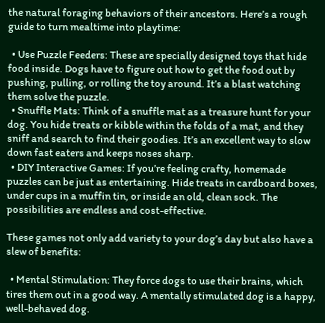the natural foraging behaviors of their ancestors. Here’s a rough guide to turn mealtime into playtime:

  • Use Puzzle Feeders: These are specially designed toys that hide food inside. Dogs have to figure out how to get the food out by pushing, pulling, or rolling the toy around. It’s a blast watching them solve the puzzle.
  • Snuffle Mats: Think of a snuffle mat as a treasure hunt for your dog. You hide treats or kibble within the folds of a mat, and they sniff and search to find their goodies. It’s an excellent way to slow down fast eaters and keeps noses sharp.
  • DIY Interactive Games: If you’re feeling crafty, homemade puzzles can be just as entertaining. Hide treats in cardboard boxes, under cups in a muffin tin, or inside an old, clean sock. The possibilities are endless and cost-effective.

These games not only add variety to your dog’s day but also have a slew of benefits:

  • Mental Stimulation: They force dogs to use their brains, which tires them out in a good way. A mentally stimulated dog is a happy, well-behaved dog.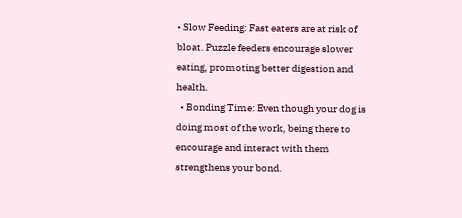• Slow Feeding: Fast eaters are at risk of bloat. Puzzle feeders encourage slower eating, promoting better digestion and health.
  • Bonding Time: Even though your dog is doing most of the work, being there to encourage and interact with them strengthens your bond.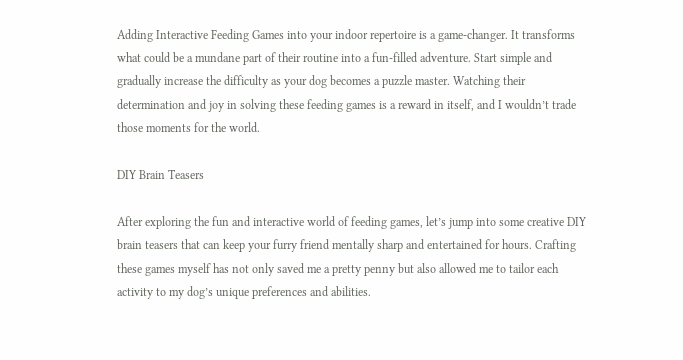Adding Interactive Feeding Games into your indoor repertoire is a game-changer. It transforms what could be a mundane part of their routine into a fun-filled adventure. Start simple and gradually increase the difficulty as your dog becomes a puzzle master. Watching their determination and joy in solving these feeding games is a reward in itself, and I wouldn’t trade those moments for the world.

DIY Brain Teasers

After exploring the fun and interactive world of feeding games, let’s jump into some creative DIY brain teasers that can keep your furry friend mentally sharp and entertained for hours. Crafting these games myself has not only saved me a pretty penny but also allowed me to tailor each activity to my dog’s unique preferences and abilities.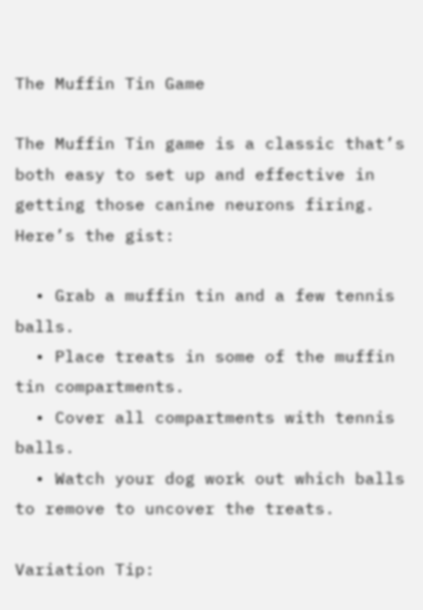The Muffin Tin Game

The Muffin Tin game is a classic that’s both easy to set up and effective in getting those canine neurons firing. Here’s the gist:

  • Grab a muffin tin and a few tennis balls.
  • Place treats in some of the muffin tin compartments.
  • Cover all compartments with tennis balls.
  • Watch your dog work out which balls to remove to uncover the treats.

Variation Tip: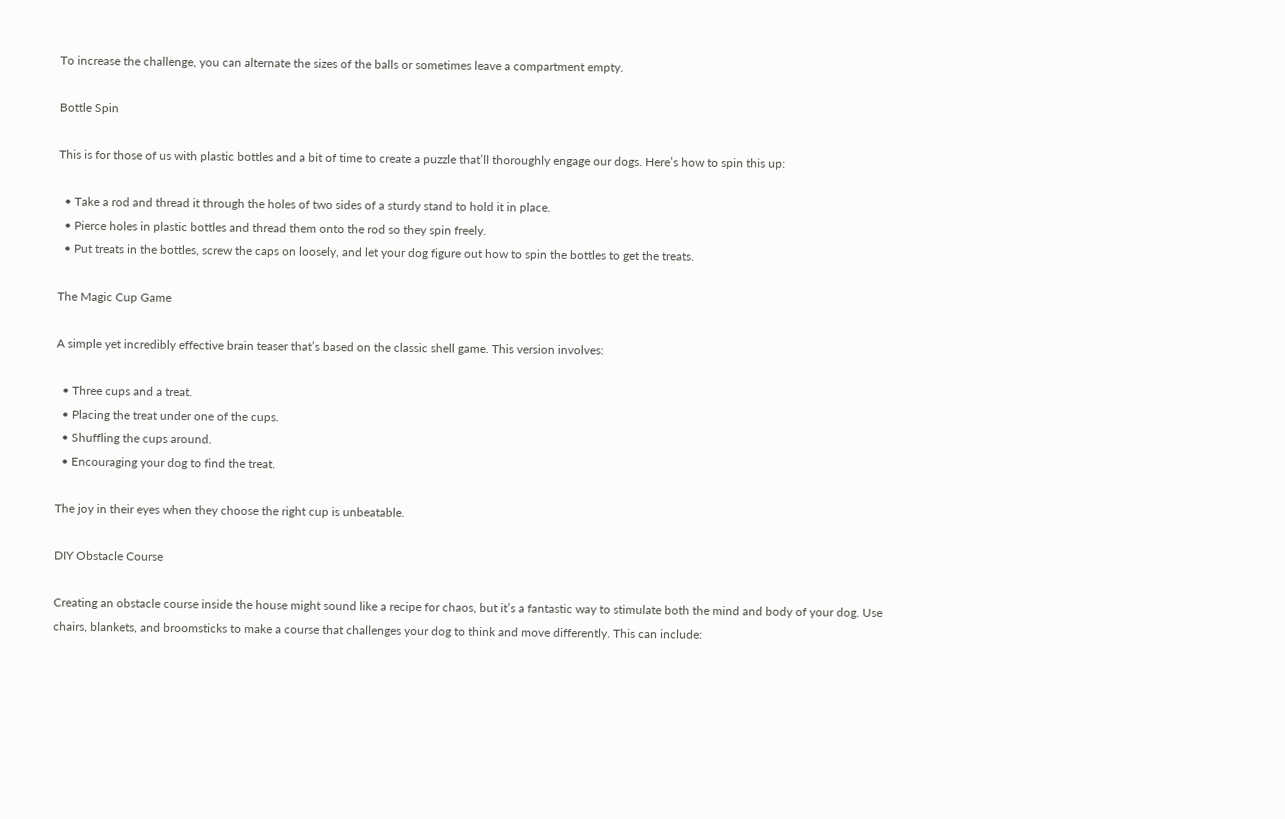To increase the challenge, you can alternate the sizes of the balls or sometimes leave a compartment empty.

Bottle Spin

This is for those of us with plastic bottles and a bit of time to create a puzzle that’ll thoroughly engage our dogs. Here’s how to spin this up:

  • Take a rod and thread it through the holes of two sides of a sturdy stand to hold it in place.
  • Pierce holes in plastic bottles and thread them onto the rod so they spin freely.
  • Put treats in the bottles, screw the caps on loosely, and let your dog figure out how to spin the bottles to get the treats.

The Magic Cup Game

A simple yet incredibly effective brain teaser that’s based on the classic shell game. This version involves:

  • Three cups and a treat.
  • Placing the treat under one of the cups.
  • Shuffling the cups around.
  • Encouraging your dog to find the treat.

The joy in their eyes when they choose the right cup is unbeatable.

DIY Obstacle Course

Creating an obstacle course inside the house might sound like a recipe for chaos, but it’s a fantastic way to stimulate both the mind and body of your dog. Use chairs, blankets, and broomsticks to make a course that challenges your dog to think and move differently. This can include: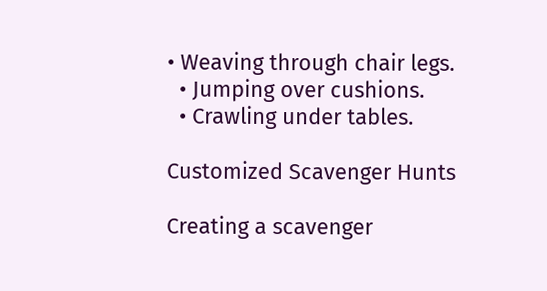• Weaving through chair legs.
  • Jumping over cushions.
  • Crawling under tables.

Customized Scavenger Hunts

Creating a scavenger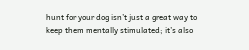hunt for your dog isn’t just a great way to keep them mentally stimulated; it’s also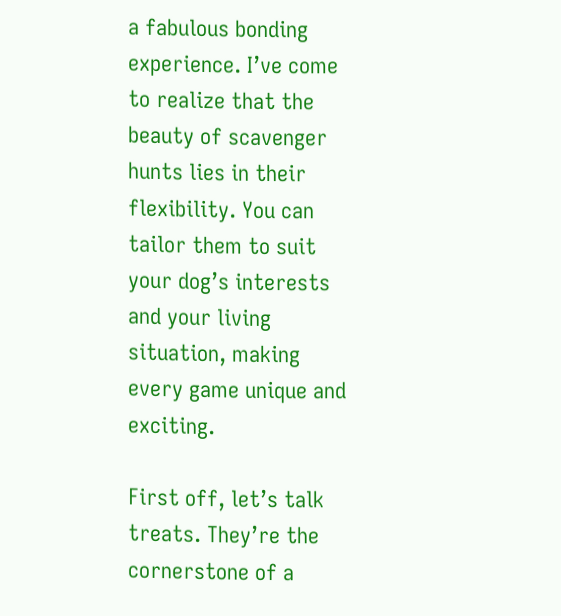a fabulous bonding experience. I’ve come to realize that the beauty of scavenger hunts lies in their flexibility. You can tailor them to suit your dog’s interests and your living situation, making every game unique and exciting.

First off, let’s talk treats. They’re the cornerstone of a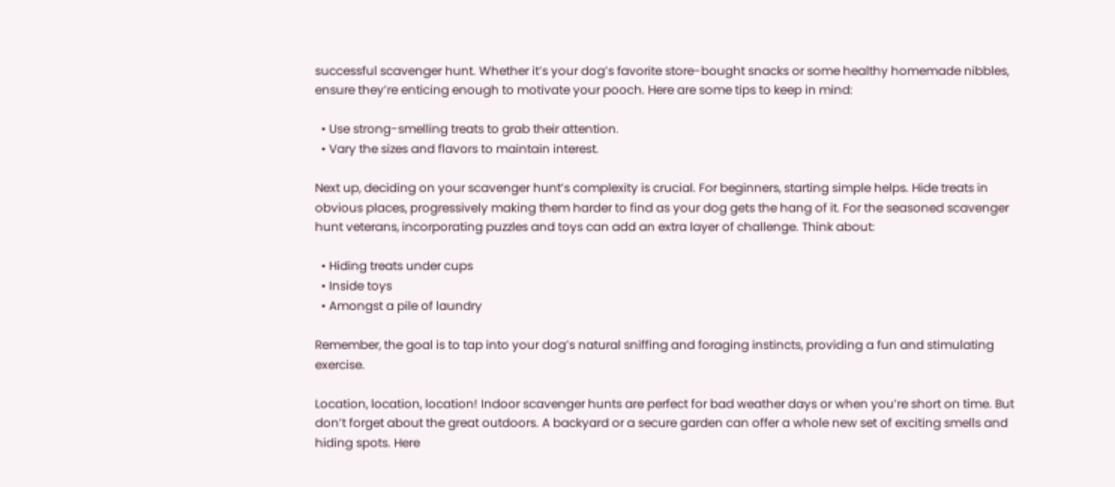successful scavenger hunt. Whether it’s your dog’s favorite store-bought snacks or some healthy homemade nibbles, ensure they’re enticing enough to motivate your pooch. Here are some tips to keep in mind:

  • Use strong-smelling treats to grab their attention.
  • Vary the sizes and flavors to maintain interest.

Next up, deciding on your scavenger hunt’s complexity is crucial. For beginners, starting simple helps. Hide treats in obvious places, progressively making them harder to find as your dog gets the hang of it. For the seasoned scavenger hunt veterans, incorporating puzzles and toys can add an extra layer of challenge. Think about:

  • Hiding treats under cups
  • Inside toys
  • Amongst a pile of laundry

Remember, the goal is to tap into your dog’s natural sniffing and foraging instincts, providing a fun and stimulating exercise.

Location, location, location! Indoor scavenger hunts are perfect for bad weather days or when you’re short on time. But don’t forget about the great outdoors. A backyard or a secure garden can offer a whole new set of exciting smells and hiding spots. Here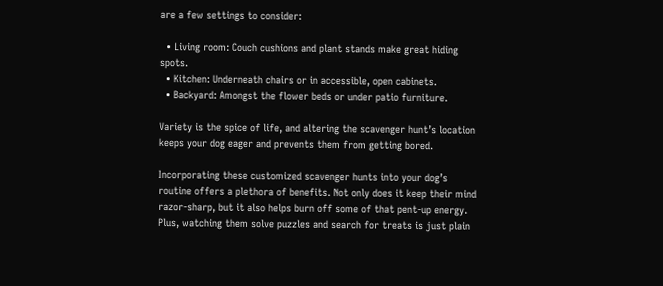are a few settings to consider:

  • Living room: Couch cushions and plant stands make great hiding spots.
  • Kitchen: Underneath chairs or in accessible, open cabinets.
  • Backyard: Amongst the flower beds or under patio furniture.

Variety is the spice of life, and altering the scavenger hunt’s location keeps your dog eager and prevents them from getting bored.

Incorporating these customized scavenger hunts into your dog’s routine offers a plethora of benefits. Not only does it keep their mind razor-sharp, but it also helps burn off some of that pent-up energy. Plus, watching them solve puzzles and search for treats is just plain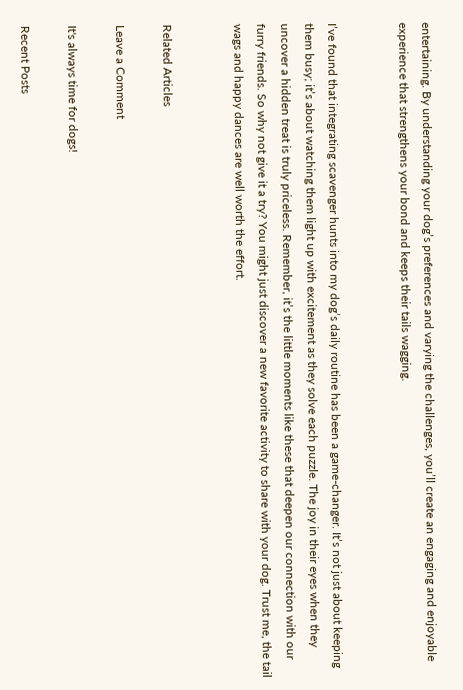entertaining. By understanding your dog’s preferences and varying the challenges, you’ll create an engaging and enjoyable experience that strengthens your bond and keeps their tails wagging.


I’ve found that integrating scavenger hunts into my dog’s daily routine has been a game-changer. It’s not just about keeping them busy; it’s about watching them light up with excitement as they solve each puzzle. The joy in their eyes when they uncover a hidden treat is truly priceless. Remember, it’s the little moments like these that deepen our connection with our furry friends. So why not give it a try? You might just discover a new favorite activity to share with your dog. Trust me, the tail wags and happy dances are well worth the effort.


Related Articles

Leave a Comment

It's always time for dogs!

Recent Posts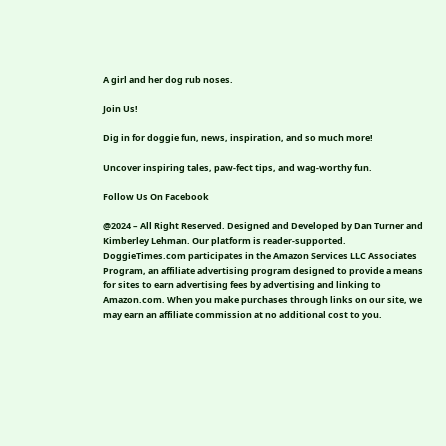A girl and her dog rub noses.

Join Us!

Dig in for doggie fun, news, inspiration, and so much more!

Uncover inspiring tales, paw-fect tips, and wag-worthy fun.

Follow Us On Facebook

@2024 – All Right Reserved. Designed and Developed by Dan Turner and Kimberley Lehman. Our platform is reader-supported.
DoggieTimes.com participates in the Amazon Services LLC Associates Program, an affiliate advertising program designed to provide a means for sites to earn advertising fees by advertising and linking to Amazon.com. When you make purchases through links on our site, we may earn an affiliate commission at no additional cost to you.